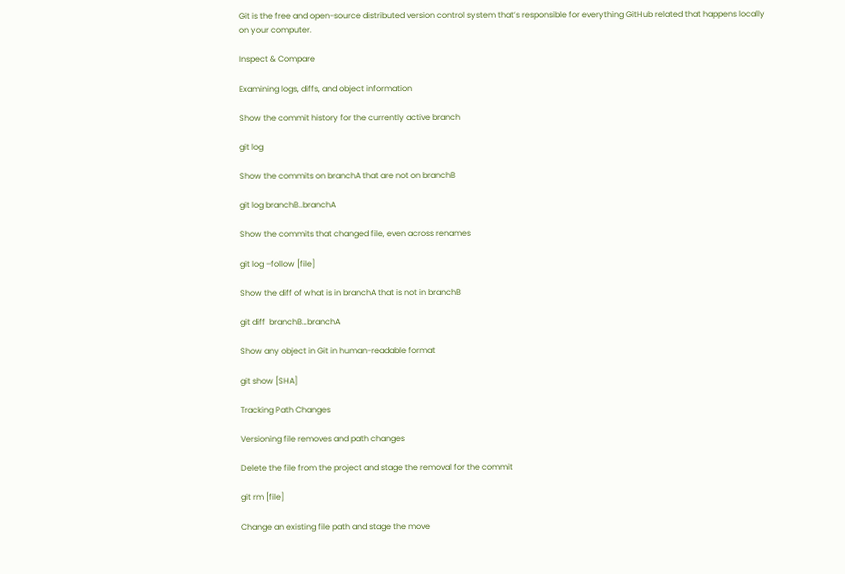Git is the free and open-source distributed version control system that’s responsible for everything GitHub related that happens locally on your computer.

Inspect & Compare

Examining logs, diffs, and object information

Show the commit history for the currently active branch

git log

Show the commits on branchA that are not on branchB

git log branchB..branchA

Show the commits that changed file, even across renames

git log –follow [file]

Show the diff of what is in branchA that is not in branchB

git diff  branchB…branchA

Show any object in Git in human-readable format

git show [SHA]

Tracking Path Changes

Versioning file removes and path changes

Delete the file from the project and stage the removal for the commit

git rm [file]

Change an existing file path and stage the move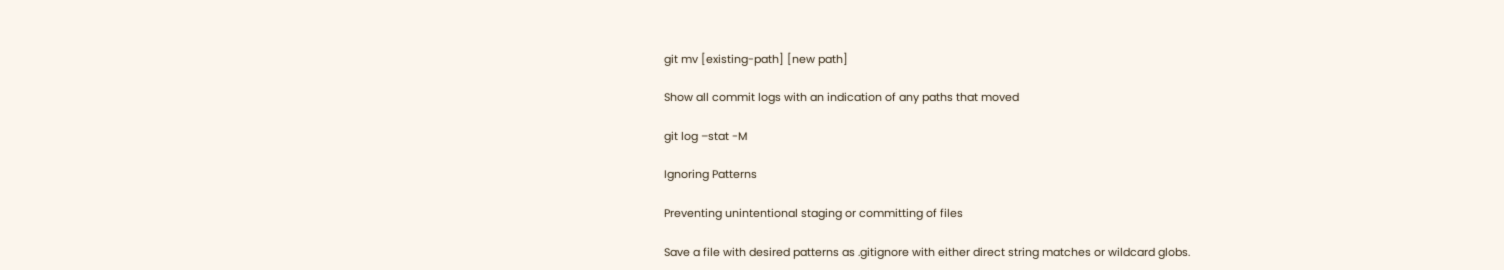git mv [existing-path] [new path]

Show all commit logs with an indication of any paths that moved

git log –stat -M

Ignoring Patterns

Preventing unintentional staging or committing of files

Save a file with desired patterns as .gitignore with either direct string matches or wildcard globs.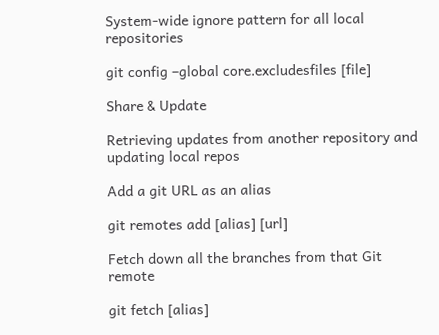System-wide ignore pattern for all local repositories

git config –global core.excludesfiles [file]

Share & Update

Retrieving updates from another repository and updating local repos

Add a git URL as an alias

git remotes add [alias] [url]

Fetch down all the branches from that Git remote

git fetch [alias]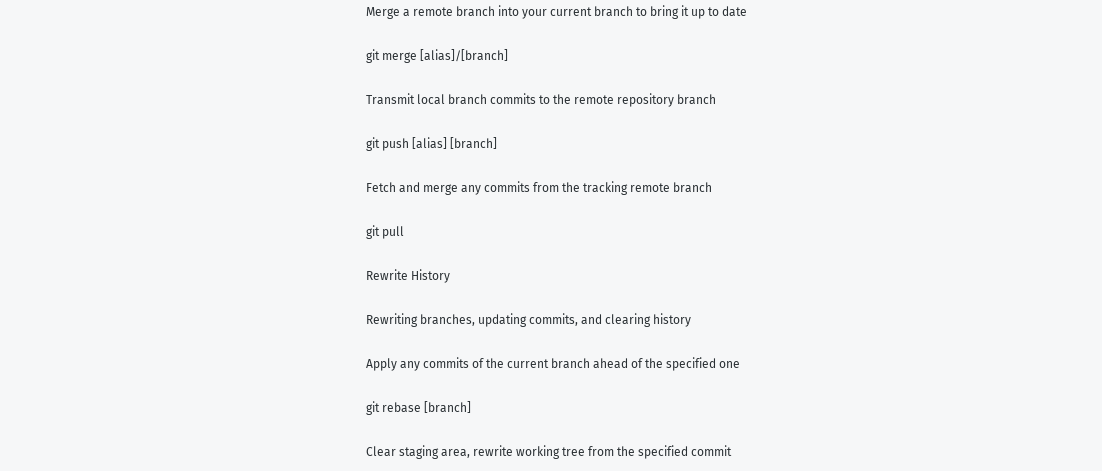Merge a remote branch into your current branch to bring it up to date

git merge [alias]/[branch]

Transmit local branch commits to the remote repository branch

git push [alias] [branch]

Fetch and merge any commits from the tracking remote branch

git pull

Rewrite History

Rewriting branches, updating commits, and clearing history

Apply any commits of the current branch ahead of the specified one

git rebase [branch]

Clear staging area, rewrite working tree from the specified commit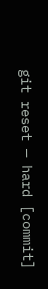git reset — hard [commit]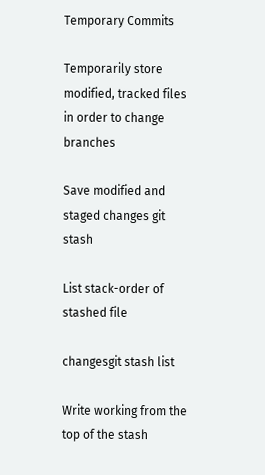Temporary Commits

Temporarily store modified, tracked files in order to change branches

Save modified and staged changes git stash

List stack-order of stashed file

changesgit stash list

Write working from the top of the stash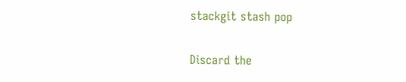stackgit stash pop

Discard the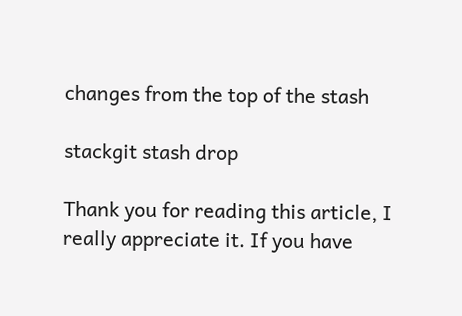changes from the top of the stash

stackgit stash drop

Thank you for reading this article, I really appreciate it. If you have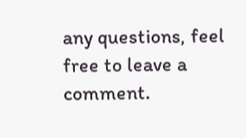any questions, feel free to leave a comment.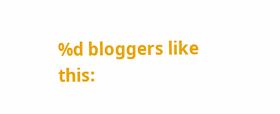%d bloggers like this: